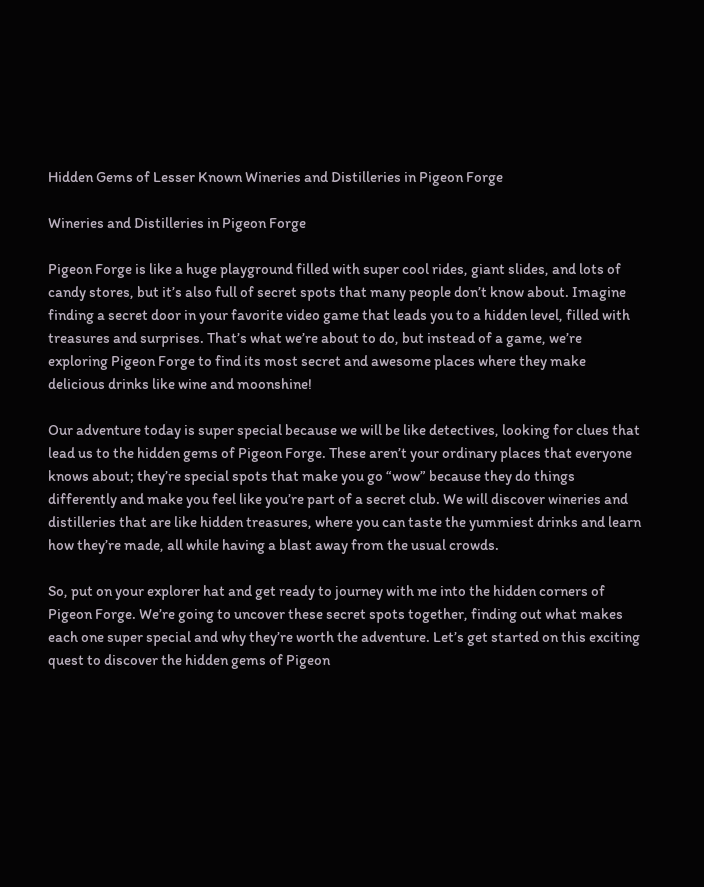Hidden Gems of Lesser Known Wineries and Distilleries in Pigeon Forge

Wineries and Distilleries in Pigeon Forge

Pigeon Forge is like a huge playground filled with super cool rides, giant slides, and lots of candy stores, but it’s also full of secret spots that many people don’t know about. Imagine finding a secret door in your favorite video game that leads you to a hidden level, filled with treasures and surprises. That’s what we’re about to do, but instead of a game, we’re exploring Pigeon Forge to find its most secret and awesome places where they make delicious drinks like wine and moonshine!

Our adventure today is super special because we will be like detectives, looking for clues that lead us to the hidden gems of Pigeon Forge. These aren’t your ordinary places that everyone knows about; they’re special spots that make you go “wow” because they do things differently and make you feel like you’re part of a secret club. We will discover wineries and distilleries that are like hidden treasures, where you can taste the yummiest drinks and learn how they’re made, all while having a blast away from the usual crowds.

So, put on your explorer hat and get ready to journey with me into the hidden corners of Pigeon Forge. We’re going to uncover these secret spots together, finding out what makes each one super special and why they’re worth the adventure. Let’s get started on this exciting quest to discover the hidden gems of Pigeon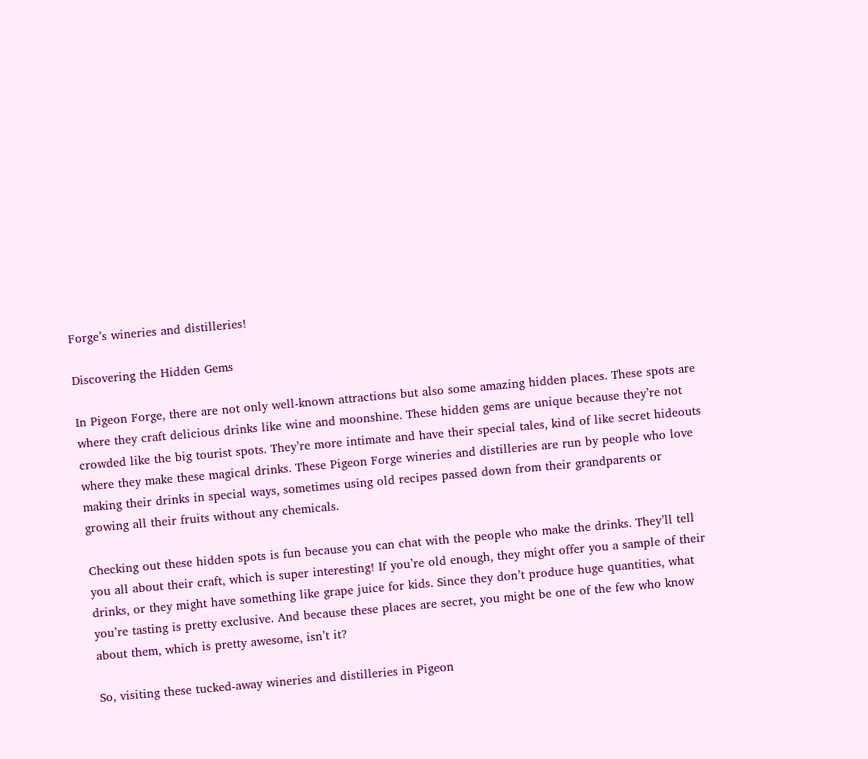Forge’s wineries and distilleries!

Discovering the Hidden Gems

In Pigeon Forge, there are not only well-known attractions but also some amazing hidden places. These spots are where they craft delicious drinks like wine and moonshine. These hidden gems are unique because they’re not crowded like the big tourist spots. They’re more intimate and have their special tales, kind of like secret hideouts where they make these magical drinks. These Pigeon Forge wineries and distilleries are run by people who love making their drinks in special ways, sometimes using old recipes passed down from their grandparents or growing all their fruits without any chemicals.

Checking out these hidden spots is fun because you can chat with the people who make the drinks. They’ll tell you all about their craft, which is super interesting! If you’re old enough, they might offer you a sample of their drinks, or they might have something like grape juice for kids. Since they don’t produce huge quantities, what you’re tasting is pretty exclusive. And because these places are secret, you might be one of the few who know about them, which is pretty awesome, isn’t it?

So, visiting these tucked-away wineries and distilleries in Pigeon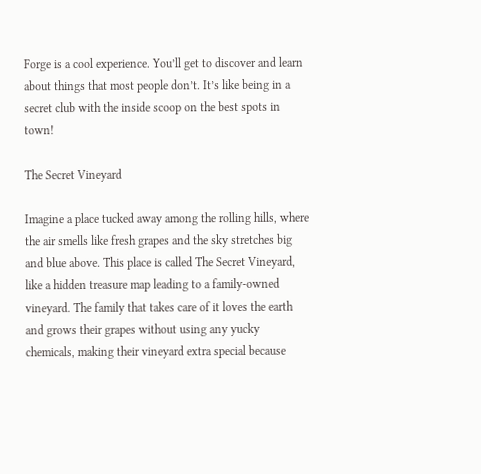Forge is a cool experience. You’ll get to discover and learn about things that most people don’t. It’s like being in a secret club with the inside scoop on the best spots in town!

The Secret Vineyard

Imagine a place tucked away among the rolling hills, where the air smells like fresh grapes and the sky stretches big and blue above. This place is called The Secret Vineyard, like a hidden treasure map leading to a family-owned vineyard. The family that takes care of it loves the earth and grows their grapes without using any yucky chemicals, making their vineyard extra special because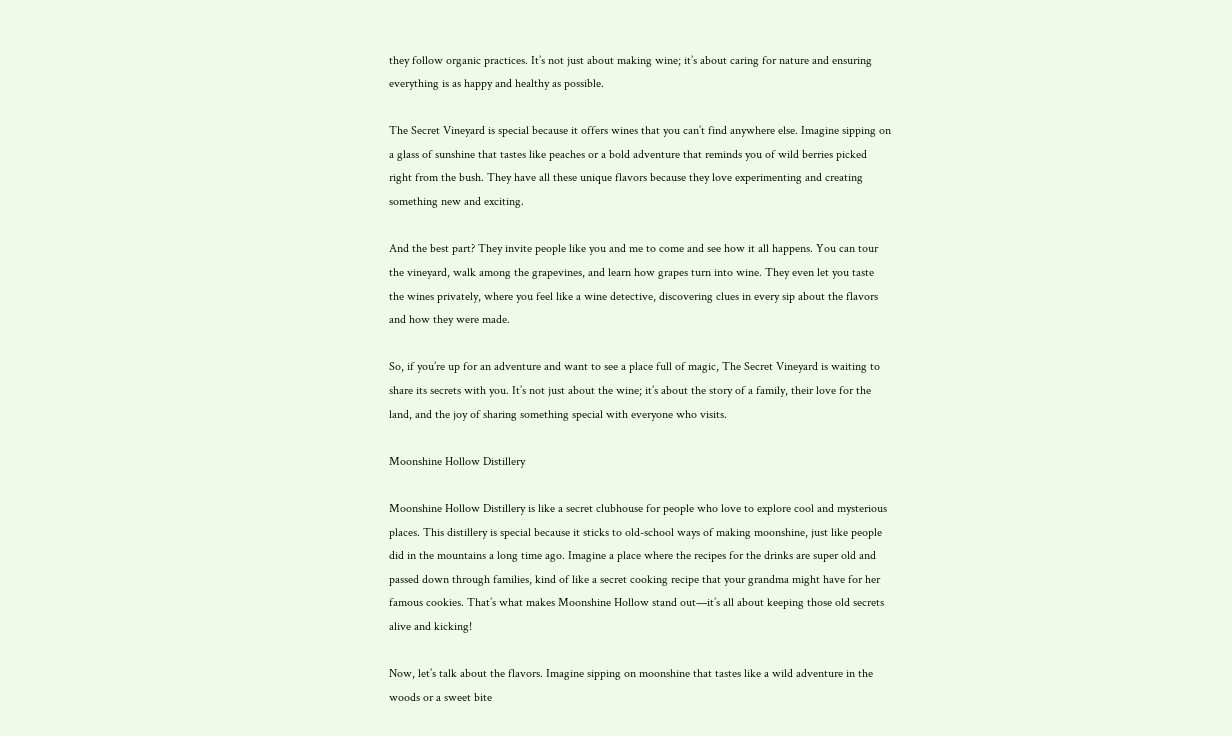they follow organic practices. It’s not just about making wine; it’s about caring for nature and ensuring everything is as happy and healthy as possible.

The Secret Vineyard is special because it offers wines that you can’t find anywhere else. Imagine sipping on a glass of sunshine that tastes like peaches or a bold adventure that reminds you of wild berries picked right from the bush. They have all these unique flavors because they love experimenting and creating something new and exciting.

And the best part? They invite people like you and me to come and see how it all happens. You can tour the vineyard, walk among the grapevines, and learn how grapes turn into wine. They even let you taste the wines privately, where you feel like a wine detective, discovering clues in every sip about the flavors and how they were made.

So, if you’re up for an adventure and want to see a place full of magic, The Secret Vineyard is waiting to share its secrets with you. It’s not just about the wine; it’s about the story of a family, their love for the land, and the joy of sharing something special with everyone who visits.

Moonshine Hollow Distillery

Moonshine Hollow Distillery is like a secret clubhouse for people who love to explore cool and mysterious places. This distillery is special because it sticks to old-school ways of making moonshine, just like people did in the mountains a long time ago. Imagine a place where the recipes for the drinks are super old and passed down through families, kind of like a secret cooking recipe that your grandma might have for her famous cookies. That’s what makes Moonshine Hollow stand out—it’s all about keeping those old secrets alive and kicking!

Now, let’s talk about the flavors. Imagine sipping on moonshine that tastes like a wild adventure in the woods or a sweet bite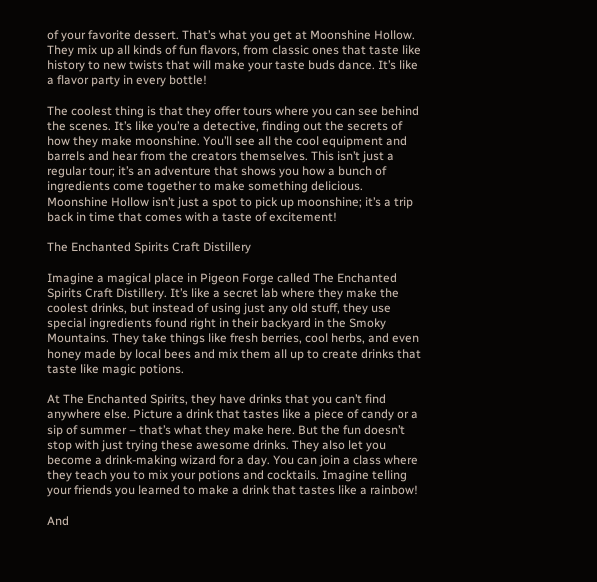of your favorite dessert. That’s what you get at Moonshine Hollow. They mix up all kinds of fun flavors, from classic ones that taste like history to new twists that will make your taste buds dance. It’s like a flavor party in every bottle!

The coolest thing is that they offer tours where you can see behind the scenes. It’s like you’re a detective, finding out the secrets of how they make moonshine. You’ll see all the cool equipment and barrels and hear from the creators themselves. This isn’t just a regular tour; it’s an adventure that shows you how a bunch of ingredients come together to make something delicious. Moonshine Hollow isn’t just a spot to pick up moonshine; it’s a trip back in time that comes with a taste of excitement!

The Enchanted Spirits Craft Distillery

Imagine a magical place in Pigeon Forge called The Enchanted Spirits Craft Distillery. It’s like a secret lab where they make the coolest drinks, but instead of using just any old stuff, they use special ingredients found right in their backyard in the Smoky Mountains. They take things like fresh berries, cool herbs, and even honey made by local bees and mix them all up to create drinks that taste like magic potions.

At The Enchanted Spirits, they have drinks that you can’t find anywhere else. Picture a drink that tastes like a piece of candy or a sip of summer – that’s what they make here. But the fun doesn’t stop with just trying these awesome drinks. They also let you become a drink-making wizard for a day. You can join a class where they teach you to mix your potions and cocktails. Imagine telling your friends you learned to make a drink that tastes like a rainbow!

And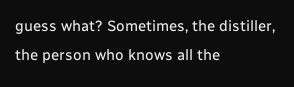guess what? Sometimes, the distiller, the person who knows all the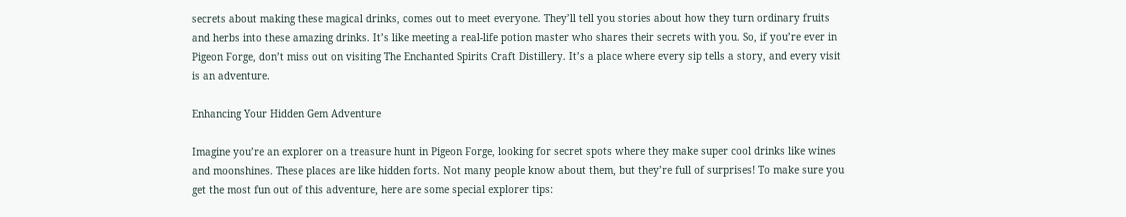secrets about making these magical drinks, comes out to meet everyone. They’ll tell you stories about how they turn ordinary fruits and herbs into these amazing drinks. It’s like meeting a real-life potion master who shares their secrets with you. So, if you’re ever in Pigeon Forge, don’t miss out on visiting The Enchanted Spirits Craft Distillery. It’s a place where every sip tells a story, and every visit is an adventure.

Enhancing Your Hidden Gem Adventure

Imagine you’re an explorer on a treasure hunt in Pigeon Forge, looking for secret spots where they make super cool drinks like wines and moonshines. These places are like hidden forts. Not many people know about them, but they’re full of surprises! To make sure you get the most fun out of this adventure, here are some special explorer tips: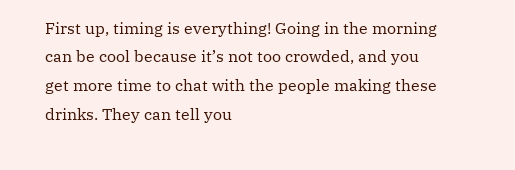First up, timing is everything! Going in the morning can be cool because it’s not too crowded, and you get more time to chat with the people making these drinks. They can tell you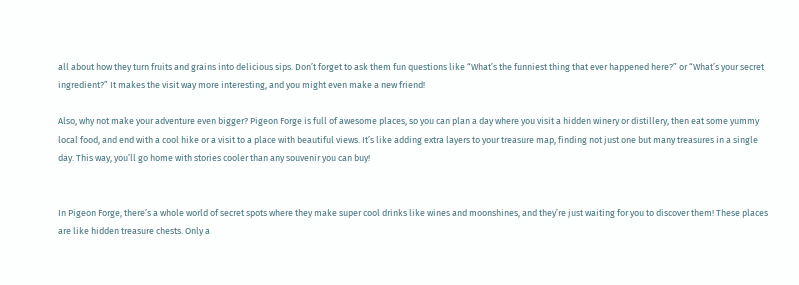all about how they turn fruits and grains into delicious sips. Don’t forget to ask them fun questions like “What’s the funniest thing that ever happened here?” or “What’s your secret ingredient?” It makes the visit way more interesting, and you might even make a new friend!

Also, why not make your adventure even bigger? Pigeon Forge is full of awesome places, so you can plan a day where you visit a hidden winery or distillery, then eat some yummy local food, and end with a cool hike or a visit to a place with beautiful views. It’s like adding extra layers to your treasure map, finding not just one but many treasures in a single day. This way, you’ll go home with stories cooler than any souvenir you can buy!


In Pigeon Forge, there’s a whole world of secret spots where they make super cool drinks like wines and moonshines, and they’re just waiting for you to discover them! These places are like hidden treasure chests. Only a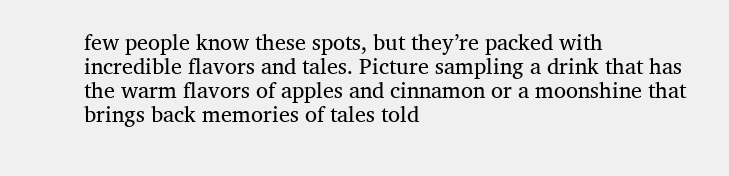few people know these spots, but they’re packed with incredible flavors and tales. Picture sampling a drink that has the warm flavors of apples and cinnamon or a moonshine that brings back memories of tales told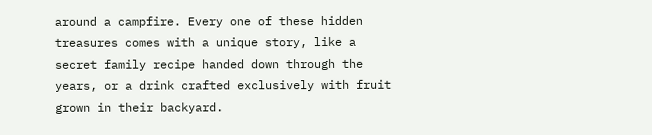around a campfire. Every one of these hidden treasures comes with a unique story, like a secret family recipe handed down through the years, or a drink crafted exclusively with fruit grown in their backyard.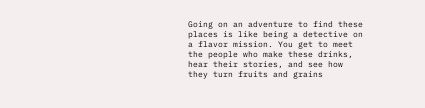Going on an adventure to find these places is like being a detective on a flavor mission. You get to meet the people who make these drinks, hear their stories, and see how they turn fruits and grains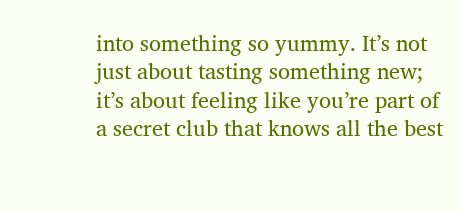into something so yummy. It’s not just about tasting something new; it’s about feeling like you’re part of a secret club that knows all the best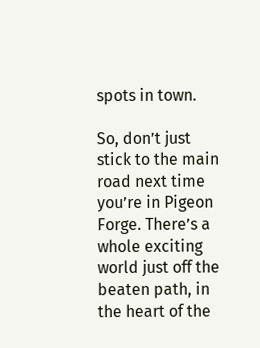spots in town.

So, don’t just stick to the main road next time you’re in Pigeon Forge. There’s a whole exciting world just off the beaten path, in the heart of the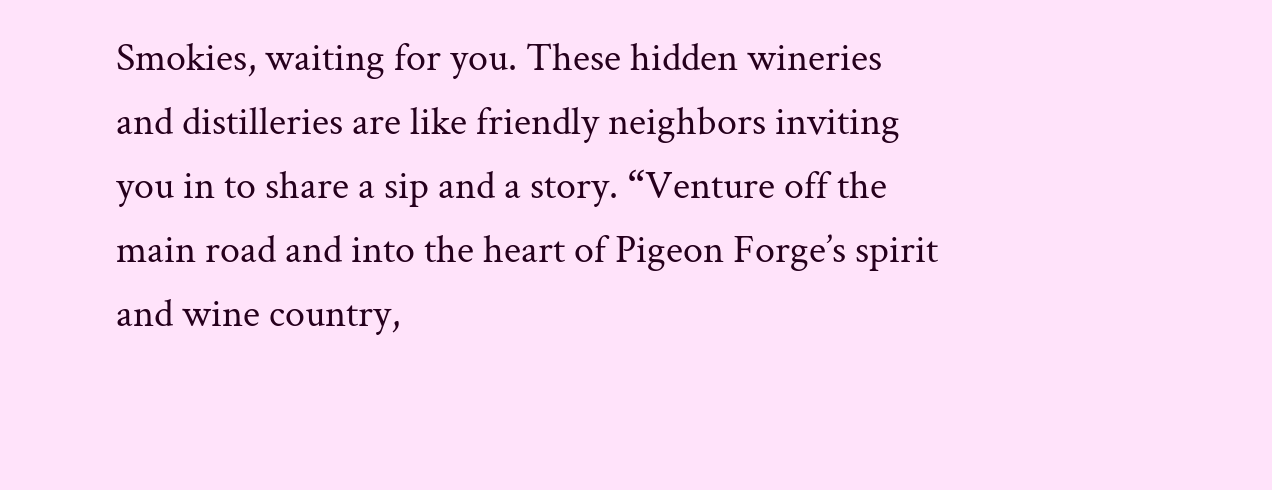Smokies, waiting for you. These hidden wineries and distilleries are like friendly neighbors inviting you in to share a sip and a story. “Venture off the main road and into the heart of Pigeon Forge’s spirit and wine country,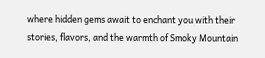where hidden gems await to enchant you with their stories, flavors, and the warmth of Smoky Mountain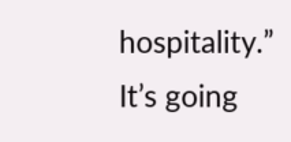hospitality.” It’s going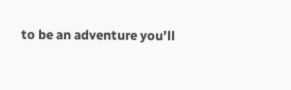to be an adventure you’ll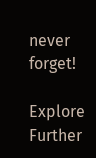never forget!

Explore Further